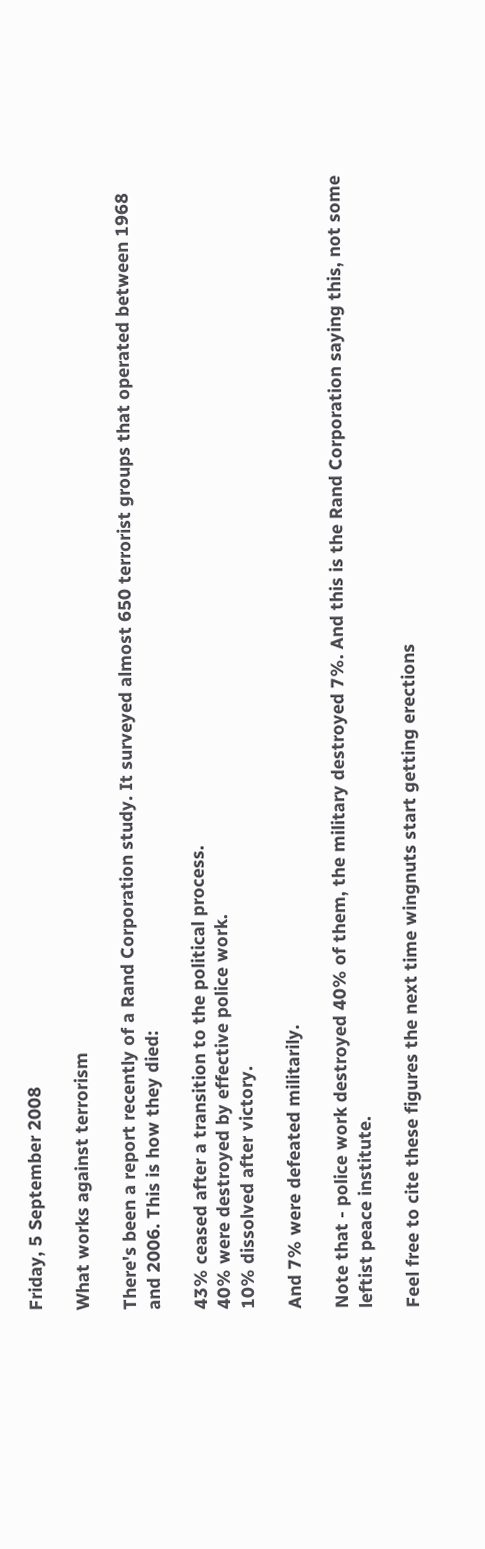Friday, 5 September 2008

What works against terrorism

There's been a report recently of a Rand Corporation study. It surveyed almost 650 terrorist groups that operated between 1968 and 2006. This is how they died:

43% ceased after a transition to the political process.
40% were destroyed by effective police work.
10% dissolved after victory.

And 7% were defeated militarily.

Note that - police work destroyed 40% of them, the military destroyed 7%. And this is the Rand Corporation saying this, not some leftist peace institute.

Feel free to cite these figures the next time wingnuts start getting erections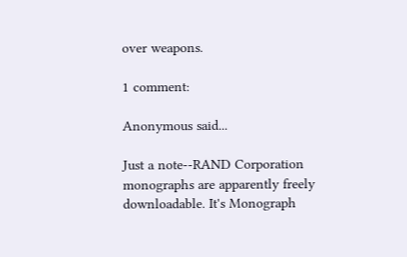over weapons.

1 comment:

Anonymous said...

Just a note--RAND Corporation monographs are apparently freely downloadable. It's Monograph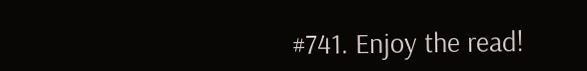#741. Enjoy the read!